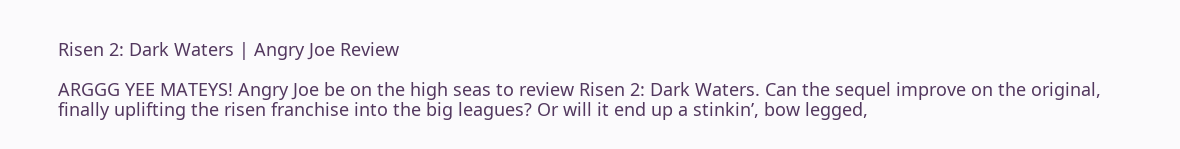Risen 2: Dark Waters | Angry Joe Review

ARGGG YEE MATEYS! Angry Joe be on the high seas to review Risen 2: Dark Waters. Can the sequel improve on the original, finally uplifting the risen franchise into the big leagues? Or will it end up a stinkin’, bow legged,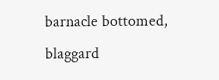barnacle bottomed, blaggard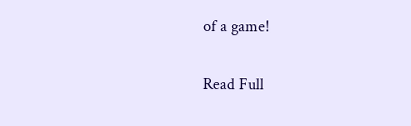of a game!

Read Full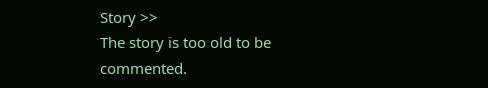Story >>
The story is too old to be commented.